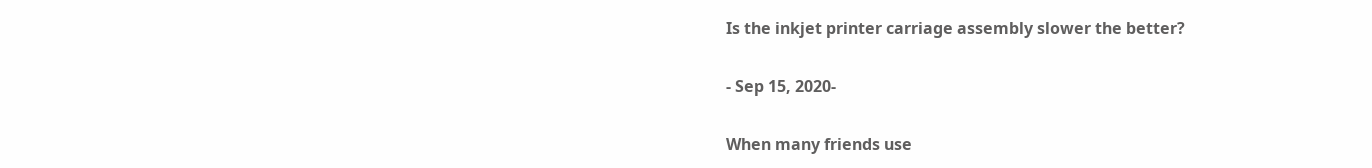Is the inkjet printer carriage assembly slower the better?

- Sep 15, 2020-

When many friends use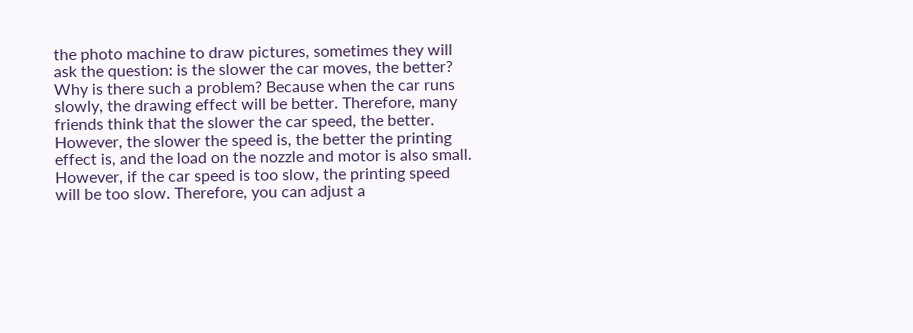the photo machine to draw pictures, sometimes they will ask the question: is the slower the car moves, the better? Why is there such a problem? Because when the car runs slowly, the drawing effect will be better. Therefore, many friends think that the slower the car speed, the better. However, the slower the speed is, the better the printing effect is, and the load on the nozzle and motor is also small. However, if the car speed is too slow, the printing speed will be too slow. Therefore, you can adjust a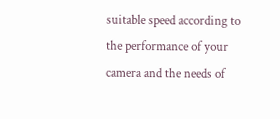suitable speed according to the performance of your camera and the needs of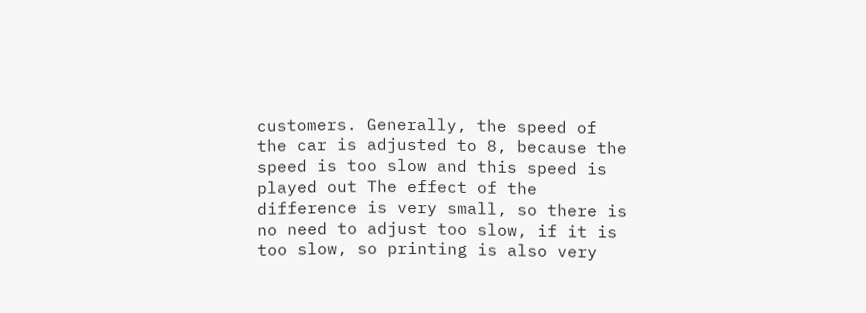customers. Generally, the speed of the car is adjusted to 8, because the speed is too slow and this speed is played out The effect of the difference is very small, so there is no need to adjust too slow, if it is too slow, so printing is also very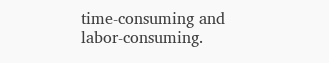time-consuming and labor-consuming.